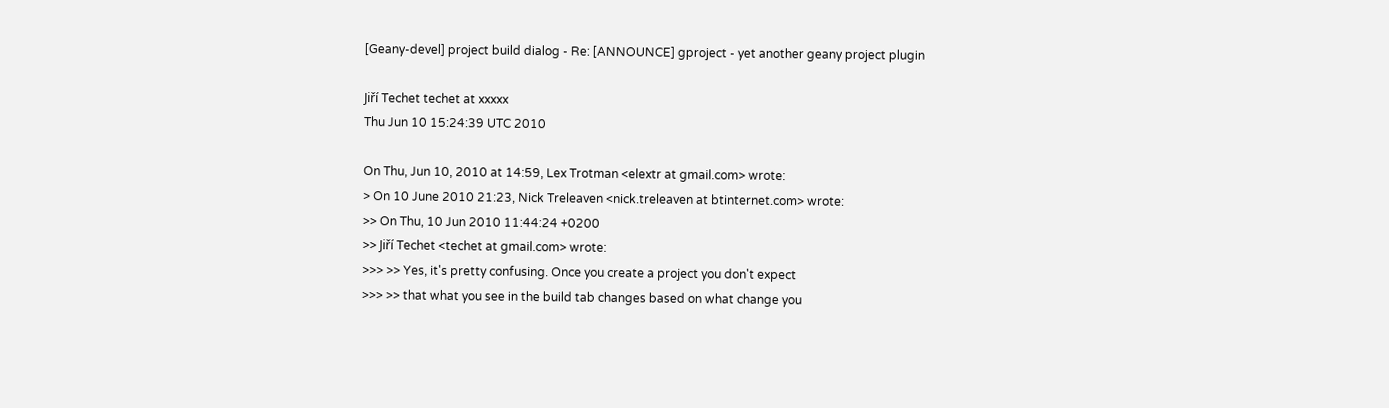[Geany-devel] project build dialog - Re: [ANNOUNCE] gproject - yet another geany project plugin

Jiří Techet techet at xxxxx
Thu Jun 10 15:24:39 UTC 2010

On Thu, Jun 10, 2010 at 14:59, Lex Trotman <elextr at gmail.com> wrote:
> On 10 June 2010 21:23, Nick Treleaven <nick.treleaven at btinternet.com> wrote:
>> On Thu, 10 Jun 2010 11:44:24 +0200
>> Jiří Techet <techet at gmail.com> wrote:
>>> >> Yes, it's pretty confusing. Once you create a project you don't expect
>>> >> that what you see in the build tab changes based on what change you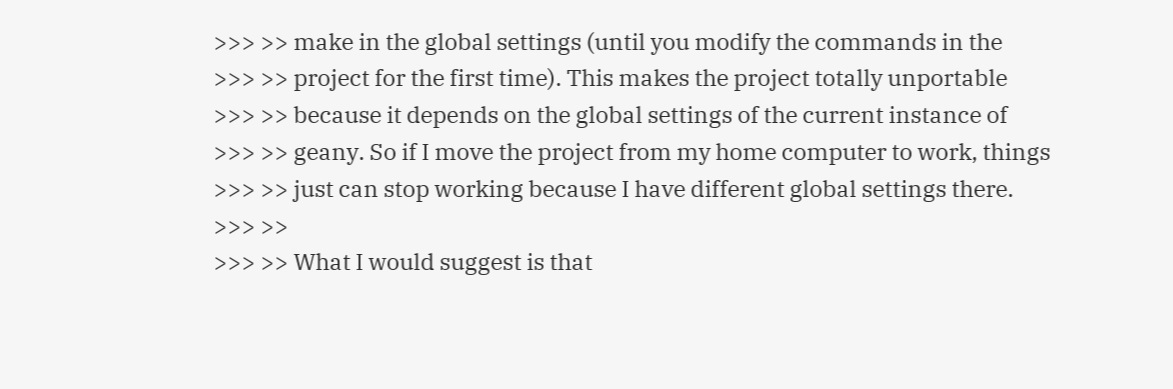>>> >> make in the global settings (until you modify the commands in the
>>> >> project for the first time). This makes the project totally unportable
>>> >> because it depends on the global settings of the current instance of
>>> >> geany. So if I move the project from my home computer to work, things
>>> >> just can stop working because I have different global settings there.
>>> >>
>>> >> What I would suggest is that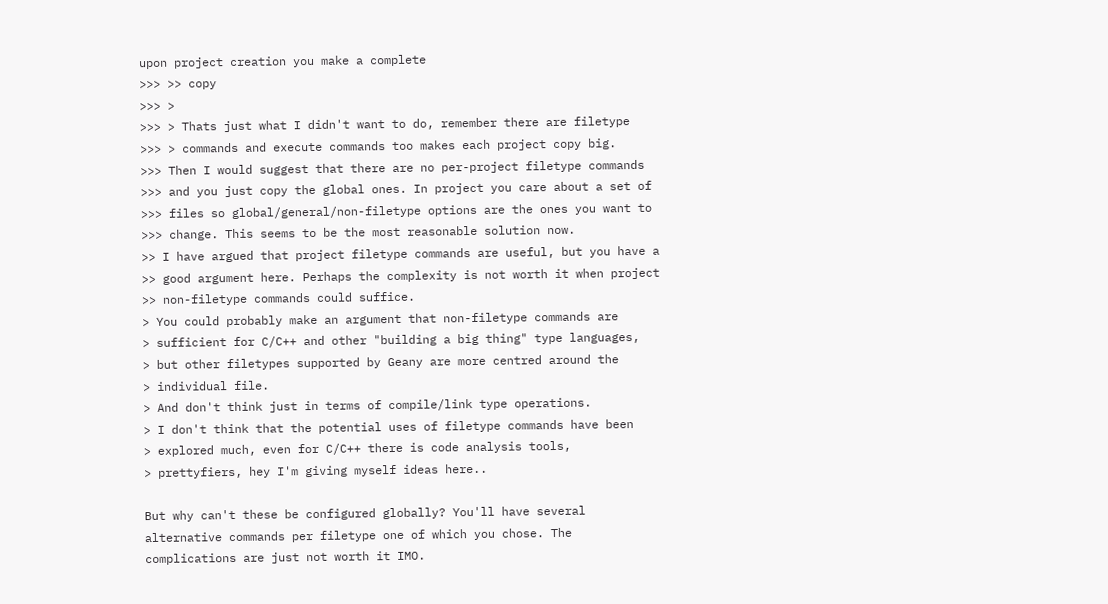upon project creation you make a complete
>>> >> copy
>>> >
>>> > Thats just what I didn't want to do, remember there are filetype
>>> > commands and execute commands too makes each project copy big.
>>> Then I would suggest that there are no per-project filetype commands
>>> and you just copy the global ones. In project you care about a set of
>>> files so global/general/non-filetype options are the ones you want to
>>> change. This seems to be the most reasonable solution now.
>> I have argued that project filetype commands are useful, but you have a
>> good argument here. Perhaps the complexity is not worth it when project
>> non-filetype commands could suffice.
> You could probably make an argument that non-filetype commands are
> sufficient for C/C++ and other "building a big thing" type languages,
> but other filetypes supported by Geany are more centred around the
> individual file.
> And don't think just in terms of compile/link type operations.
> I don't think that the potential uses of filetype commands have been
> explored much, even for C/C++ there is code analysis tools,
> prettyfiers, hey I'm giving myself ideas here..

But why can't these be configured globally? You'll have several
alternative commands per filetype one of which you chose. The
complications are just not worth it IMO.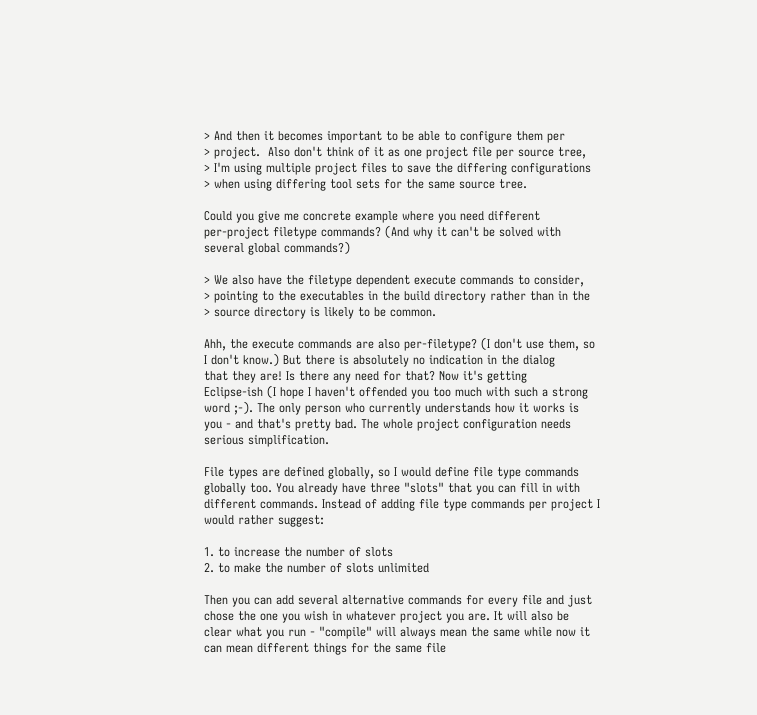> And then it becomes important to be able to configure them per
> project.  Also don't think of it as one project file per source tree,
> I'm using multiple project files to save the differing configurations
> when using differing tool sets for the same source tree.

Could you give me concrete example where you need different
per-project filetype commands? (And why it can't be solved with
several global commands?)

> We also have the filetype dependent execute commands to consider,
> pointing to the executables in the build directory rather than in the
> source directory is likely to be common.

Ahh, the execute commands are also per-filetype? (I don't use them, so
I don't know.) But there is absolutely no indication in the dialog
that they are! Is there any need for that? Now it's getting
Eclipse-ish (I hope I haven't offended you too much with such a strong
word ;-). The only person who currently understands how it works is
you - and that's pretty bad. The whole project configuration needs
serious simplification.

File types are defined globally, so I would define file type commands
globally too. You already have three "slots" that you can fill in with
different commands. Instead of adding file type commands per project I
would rather suggest:

1. to increase the number of slots
2. to make the number of slots unlimited

Then you can add several alternative commands for every file and just
chose the one you wish in whatever project you are. It will also be
clear what you run - "compile" will always mean the same while now it
can mean different things for the same file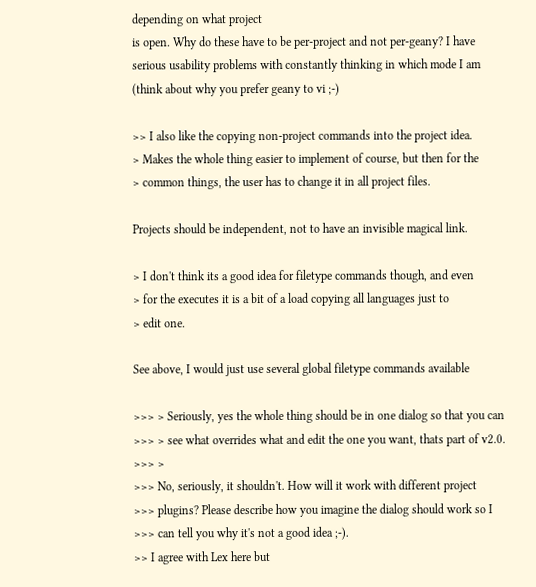depending on what project
is open. Why do these have to be per-project and not per-geany? I have
serious usability problems with constantly thinking in which mode I am
(think about why you prefer geany to vi ;-)

>> I also like the copying non-project commands into the project idea.
> Makes the whole thing easier to implement of course, but then for the
> common things, the user has to change it in all project files.

Projects should be independent, not to have an invisible magical link.

> I don't think its a good idea for filetype commands though, and even
> for the executes it is a bit of a load copying all languages just to
> edit one.

See above, I would just use several global filetype commands available

>>> > Seriously, yes the whole thing should be in one dialog so that you can
>>> > see what overrides what and edit the one you want, thats part of v2.0.
>>> >
>>> No, seriously, it shouldn't. How will it work with different project
>>> plugins? Please describe how you imagine the dialog should work so I
>>> can tell you why it's not a good idea ;-).
>> I agree with Lex here but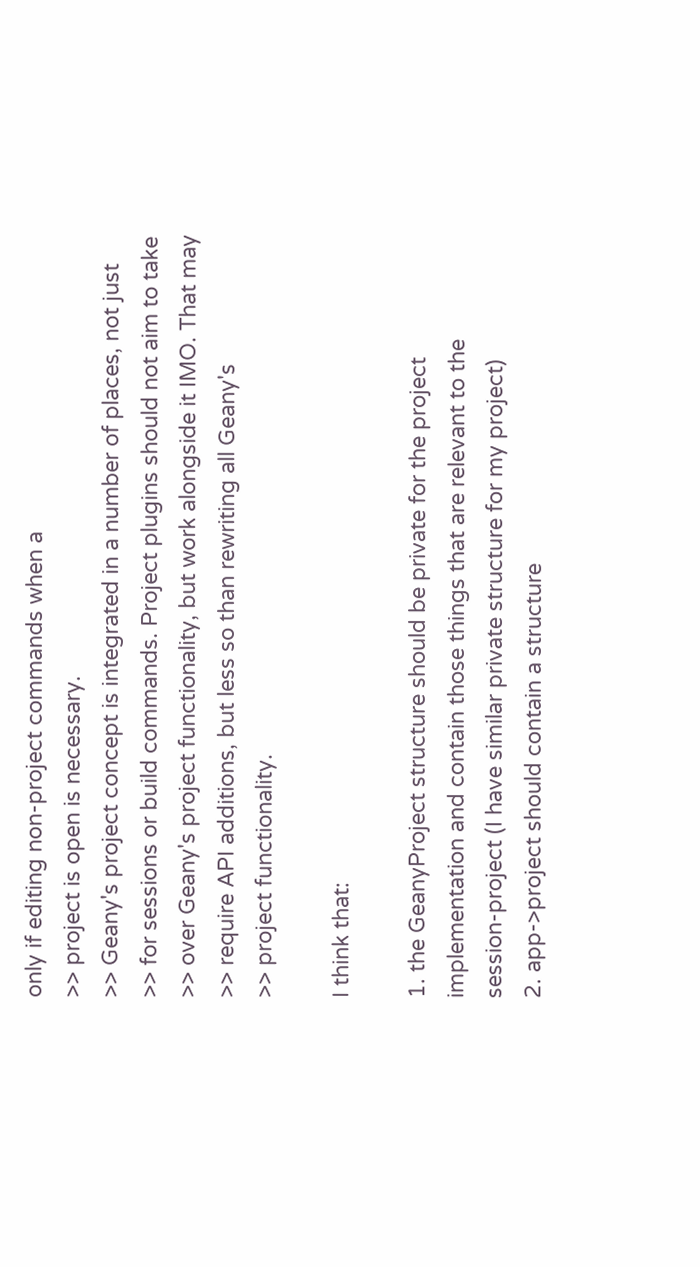only if editing non-project commands when a
>> project is open is necessary.
>> Geany's project concept is integrated in a number of places, not just
>> for sessions or build commands. Project plugins should not aim to take
>> over Geany's project functionality, but work alongside it IMO. That may
>> require API additions, but less so than rewriting all Geany's
>> project functionality.

I think that:

1. the GeanyProject structure should be private for the project
implementation and contain those things that are relevant to the
session-project (I have similar private structure for my project)
2. app->project should contain a structure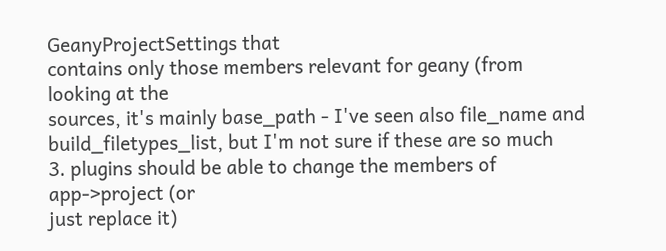GeanyProjectSettings that
contains only those members relevant for geany (from looking at the
sources, it's mainly base_path - I've seen also file_name and
build_filetypes_list, but I'm not sure if these are so much
3. plugins should be able to change the members of app->project (or
just replace it)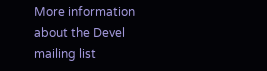More information about the Devel mailing list